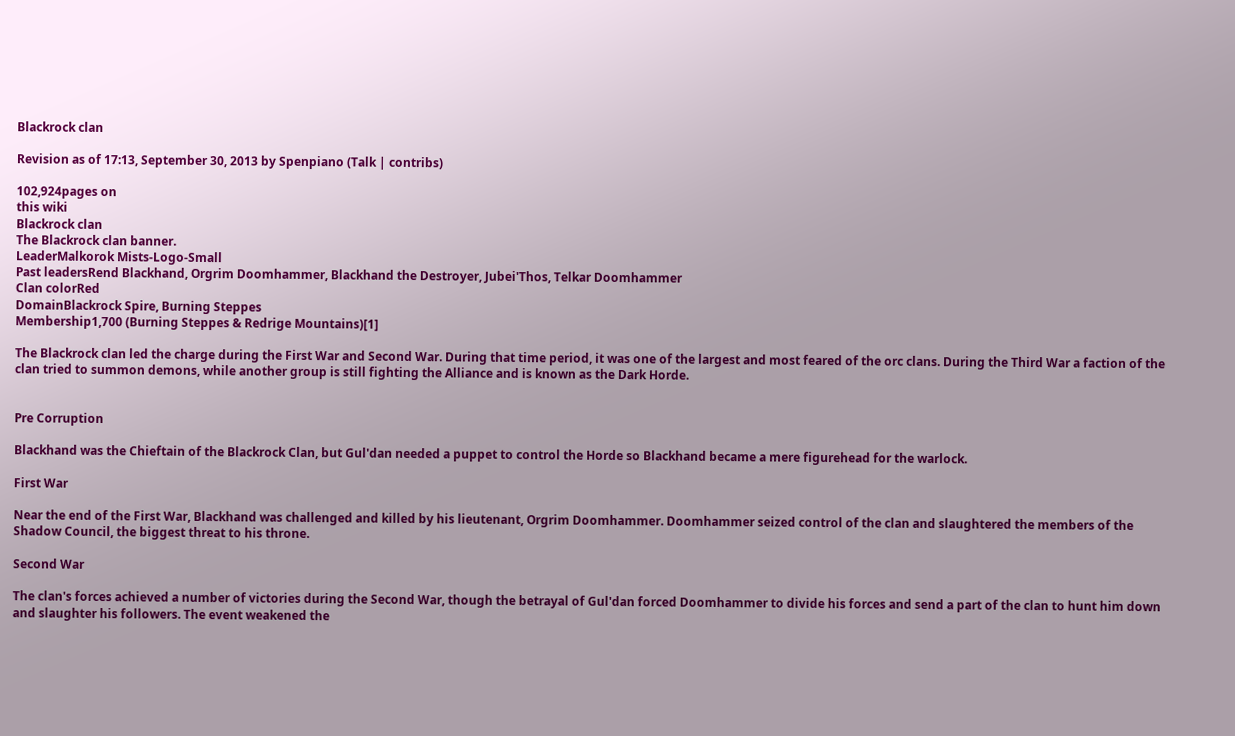Blackrock clan

Revision as of 17:13, September 30, 2013 by Spenpiano (Talk | contribs)

102,924pages on
this wiki
Blackrock clan
The Blackrock clan banner.
LeaderMalkorok Mists-Logo-Small
Past leadersRend Blackhand, Orgrim Doomhammer, Blackhand the Destroyer, Jubei'Thos, Telkar Doomhammer
Clan colorRed
DomainBlackrock Spire, Burning Steppes
Membership1,700 (Burning Steppes & Redrige Mountains)[1]

The Blackrock clan led the charge during the First War and Second War. During that time period, it was one of the largest and most feared of the orc clans. During the Third War a faction of the clan tried to summon demons, while another group is still fighting the Alliance and is known as the Dark Horde.


Pre Corruption

Blackhand was the Chieftain of the Blackrock Clan, but Gul'dan needed a puppet to control the Horde so Blackhand became a mere figurehead for the warlock.

First War

Near the end of the First War, Blackhand was challenged and killed by his lieutenant, Orgrim Doomhammer. Doomhammer seized control of the clan and slaughtered the members of the Shadow Council, the biggest threat to his throne.

Second War

The clan's forces achieved a number of victories during the Second War, though the betrayal of Gul'dan forced Doomhammer to divide his forces and send a part of the clan to hunt him down and slaughter his followers. The event weakened the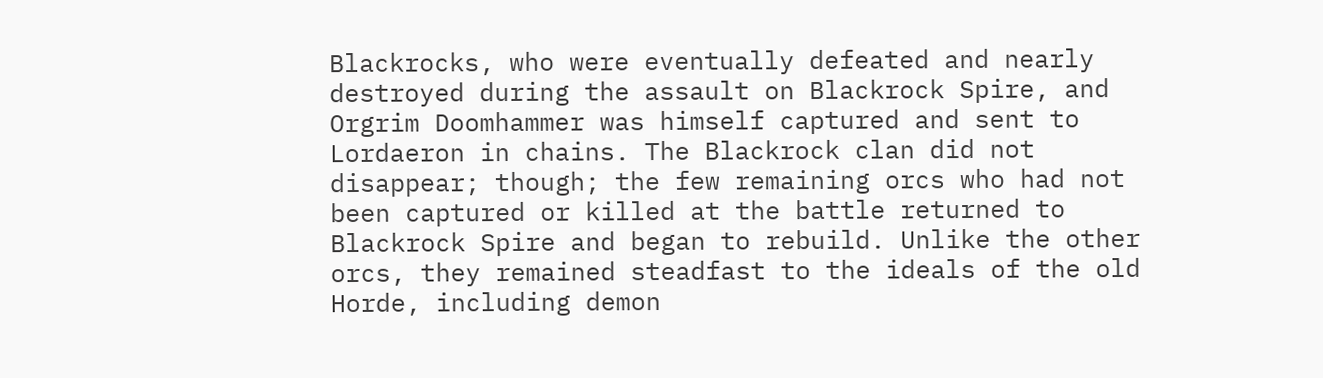Blackrocks, who were eventually defeated and nearly destroyed during the assault on Blackrock Spire, and Orgrim Doomhammer was himself captured and sent to Lordaeron in chains. The Blackrock clan did not disappear; though; the few remaining orcs who had not been captured or killed at the battle returned to Blackrock Spire and began to rebuild. Unlike the other orcs, they remained steadfast to the ideals of the old Horde, including demon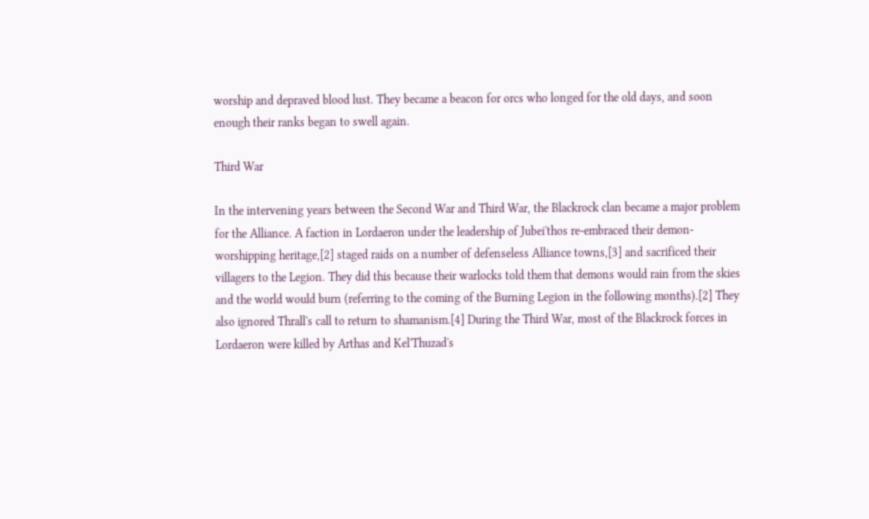worship and depraved blood lust. They became a beacon for orcs who longed for the old days, and soon enough their ranks began to swell again.

Third War

In the intervening years between the Second War and Third War, the Blackrock clan became a major problem for the Alliance. A faction in Lordaeron under the leadership of Jubei'thos re-embraced their demon-worshipping heritage,[2] staged raids on a number of defenseless Alliance towns,[3] and sacrificed their villagers to the Legion. They did this because their warlocks told them that demons would rain from the skies and the world would burn (referring to the coming of the Burning Legion in the following months).[2] They also ignored Thrall's call to return to shamanism.[4] During the Third War, most of the Blackrock forces in Lordaeron were killed by Arthas and Kel'Thuzad's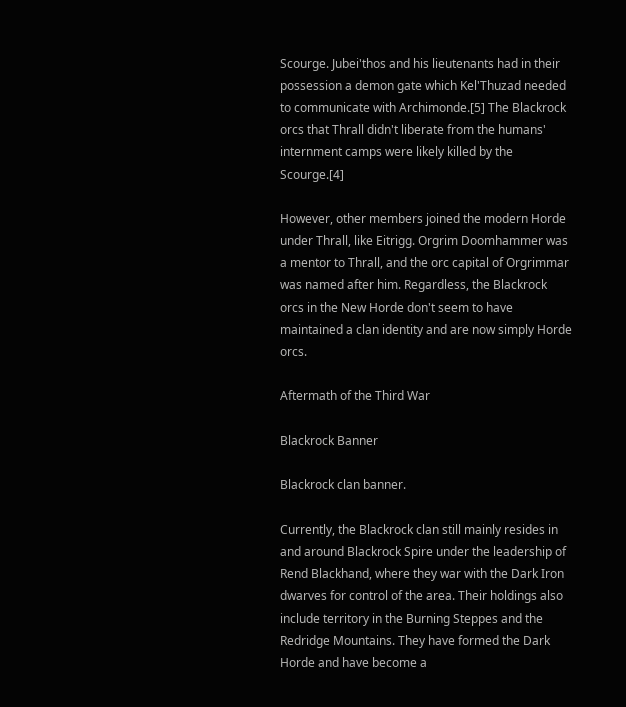Scourge. Jubei'thos and his lieutenants had in their possession a demon gate which Kel'Thuzad needed to communicate with Archimonde.[5] The Blackrock orcs that Thrall didn't liberate from the humans' internment camps were likely killed by the Scourge.[4]

However, other members joined the modern Horde under Thrall, like Eitrigg. Orgrim Doomhammer was a mentor to Thrall, and the orc capital of Orgrimmar was named after him. Regardless, the Blackrock orcs in the New Horde don't seem to have maintained a clan identity and are now simply Horde orcs.

Aftermath of the Third War

Blackrock Banner

Blackrock clan banner.

Currently, the Blackrock clan still mainly resides in and around Blackrock Spire under the leadership of Rend Blackhand, where they war with the Dark Iron dwarves for control of the area. Their holdings also include territory in the Burning Steppes and the Redridge Mountains. They have formed the Dark Horde and have become a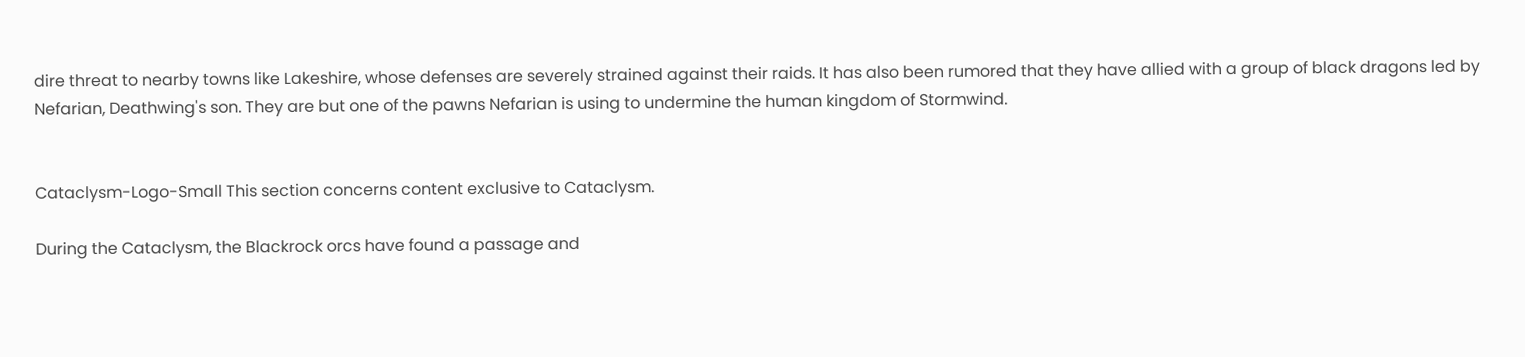dire threat to nearby towns like Lakeshire, whose defenses are severely strained against their raids. It has also been rumored that they have allied with a group of black dragons led by Nefarian, Deathwing's son. They are but one of the pawns Nefarian is using to undermine the human kingdom of Stormwind.


Cataclysm-Logo-Small This section concerns content exclusive to Cataclysm.

During the Cataclysm, the Blackrock orcs have found a passage and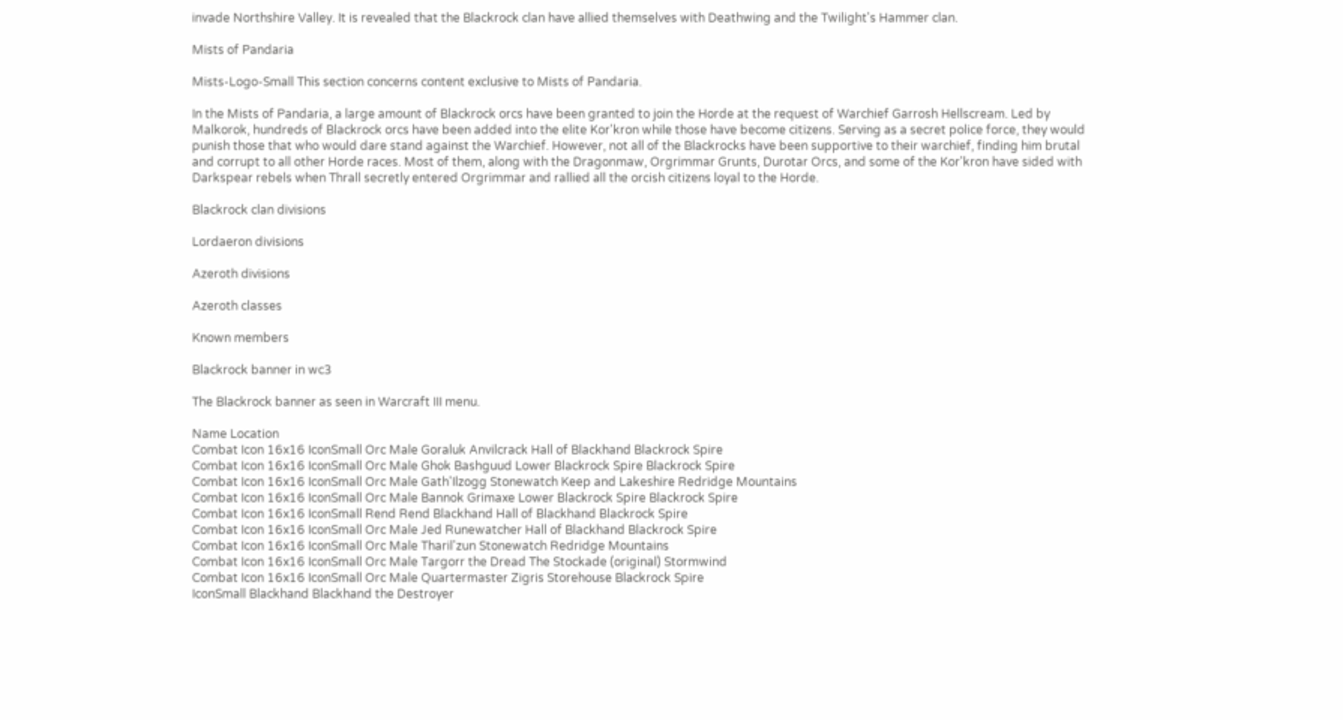invade Northshire Valley. It is revealed that the Blackrock clan have allied themselves with Deathwing and the Twilight's Hammer clan.

Mists of Pandaria

Mists-Logo-Small This section concerns content exclusive to Mists of Pandaria.

In the Mists of Pandaria, a large amount of Blackrock orcs have been granted to join the Horde at the request of Warchief Garrosh Hellscream. Led by Malkorok, hundreds of Blackrock orcs have been added into the elite Kor'kron while those have become citizens. Serving as a secret police force, they would punish those that who would dare stand against the Warchief. However, not all of the Blackrocks have been supportive to their warchief, finding him brutal and corrupt to all other Horde races. Most of them, along with the Dragonmaw, Orgrimmar Grunts, Durotar Orcs, and some of the Kor'kron have sided with Darkspear rebels when Thrall secretly entered Orgrimmar and rallied all the orcish citizens loyal to the Horde.

Blackrock clan divisions

Lordaeron divisions

Azeroth divisions

Azeroth classes

Known members

Blackrock banner in wc3

The Blackrock banner as seen in Warcraft III menu.

Name Location
Combat Icon 16x16 IconSmall Orc Male Goraluk Anvilcrack Hall of Blackhand Blackrock Spire
Combat Icon 16x16 IconSmall Orc Male Ghok Bashguud Lower Blackrock Spire Blackrock Spire
Combat Icon 16x16 IconSmall Orc Male Gath'Ilzogg Stonewatch Keep and Lakeshire Redridge Mountains
Combat Icon 16x16 IconSmall Orc Male Bannok Grimaxe Lower Blackrock Spire Blackrock Spire
Combat Icon 16x16 IconSmall Rend Rend Blackhand Hall of Blackhand Blackrock Spire
Combat Icon 16x16 IconSmall Orc Male Jed Runewatcher Hall of Blackhand Blackrock Spire
Combat Icon 16x16 IconSmall Orc Male Tharil'zun Stonewatch Redridge Mountains
Combat Icon 16x16 IconSmall Orc Male Targorr the Dread The Stockade (original) Stormwind
Combat Icon 16x16 IconSmall Orc Male Quartermaster Zigris Storehouse Blackrock Spire
IconSmall Blackhand Blackhand the Destroyer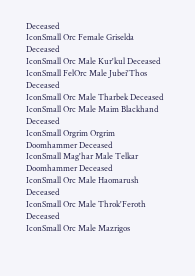Deceased
IconSmall Orc Female Griselda Deceased
IconSmall Orc Male Kur'kul Deceased
IconSmall FelOrc Male Jubei'Thos Deceased
IconSmall Orc Male Tharbek Deceased
IconSmall Orc Male Maim Blackhand Deceased
IconSmall Orgrim Orgrim Doomhammer Deceased
IconSmall Mag'har Male Telkar Doomhammer Deceased
IconSmall Orc Male Haomarush Deceased
IconSmall Orc Male Throk'Feroth Deceased
IconSmall Orc Male Mazrigos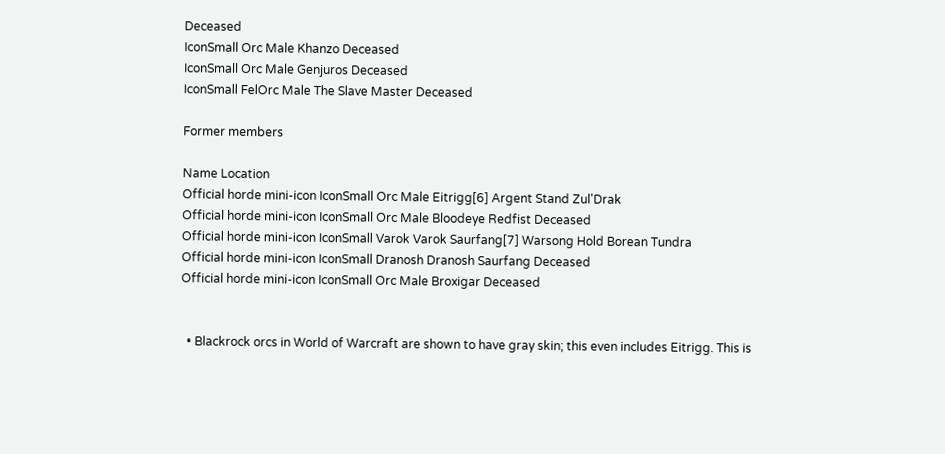Deceased
IconSmall Orc Male Khanzo Deceased
IconSmall Orc Male Genjuros Deceased
IconSmall FelOrc Male The Slave Master Deceased

Former members

Name Location
Official horde mini-icon IconSmall Orc Male Eitrigg[6] Argent Stand Zul'Drak
Official horde mini-icon IconSmall Orc Male Bloodeye Redfist Deceased
Official horde mini-icon IconSmall Varok Varok Saurfang[7] Warsong Hold Borean Tundra
Official horde mini-icon IconSmall Dranosh Dranosh Saurfang Deceased
Official horde mini-icon IconSmall Orc Male Broxigar Deceased


  • Blackrock orcs in World of Warcraft are shown to have gray skin; this even includes Eitrigg. This is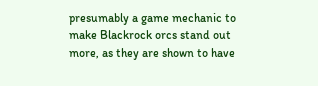presumably a game mechanic to make Blackrock orcs stand out more, as they are shown to have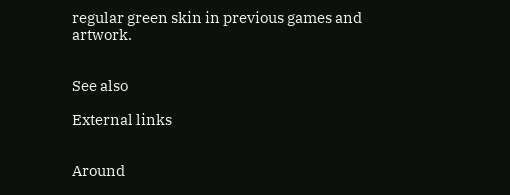regular green skin in previous games and artwork.


See also

External links


Around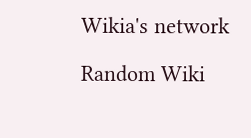Wikia's network

Random Wiki